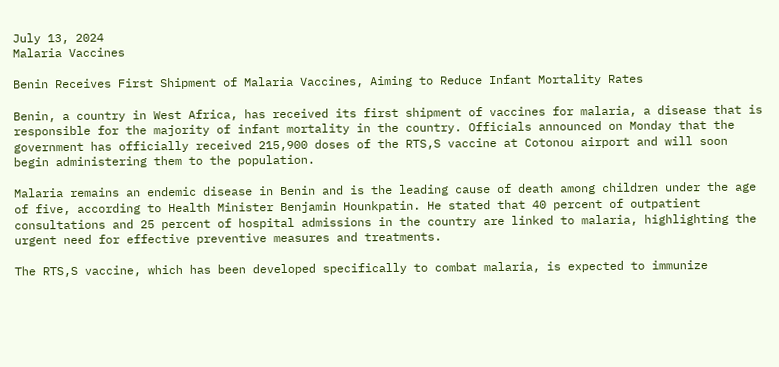July 13, 2024
Malaria Vaccines

Benin Receives First Shipment of Malaria Vaccines, Aiming to Reduce Infant Mortality Rates

Benin, a country in West Africa, has received its first shipment of vaccines for malaria, a disease that is responsible for the majority of infant mortality in the country. Officials announced on Monday that the government has officially received 215,900 doses of the RTS,S vaccine at Cotonou airport and will soon begin administering them to the population.

Malaria remains an endemic disease in Benin and is the leading cause of death among children under the age of five, according to Health Minister Benjamin Hounkpatin. He stated that 40 percent of outpatient consultations and 25 percent of hospital admissions in the country are linked to malaria, highlighting the urgent need for effective preventive measures and treatments.

The RTS,S vaccine, which has been developed specifically to combat malaria, is expected to immunize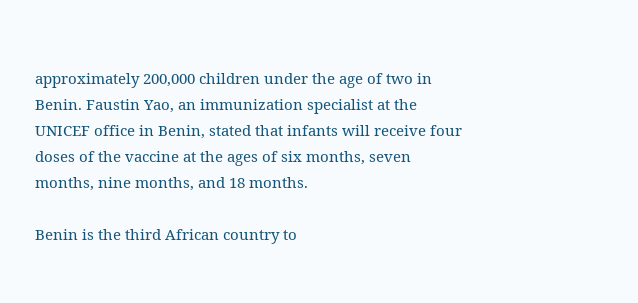approximately 200,000 children under the age of two in Benin. Faustin Yao, an immunization specialist at the UNICEF office in Benin, stated that infants will receive four doses of the vaccine at the ages of six months, seven months, nine months, and 18 months.

Benin is the third African country to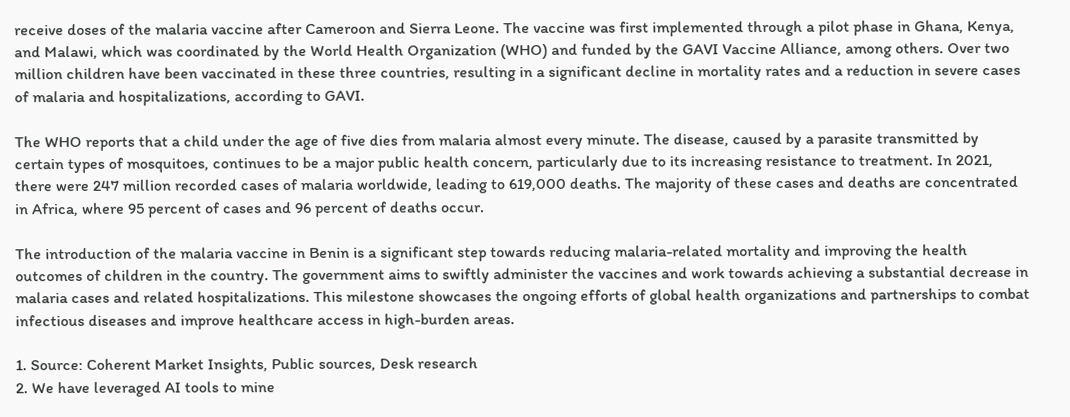receive doses of the malaria vaccine after Cameroon and Sierra Leone. The vaccine was first implemented through a pilot phase in Ghana, Kenya, and Malawi, which was coordinated by the World Health Organization (WHO) and funded by the GAVI Vaccine Alliance, among others. Over two million children have been vaccinated in these three countries, resulting in a significant decline in mortality rates and a reduction in severe cases of malaria and hospitalizations, according to GAVI.

The WHO reports that a child under the age of five dies from malaria almost every minute. The disease, caused by a parasite transmitted by certain types of mosquitoes, continues to be a major public health concern, particularly due to its increasing resistance to treatment. In 2021, there were 247 million recorded cases of malaria worldwide, leading to 619,000 deaths. The majority of these cases and deaths are concentrated in Africa, where 95 percent of cases and 96 percent of deaths occur.

The introduction of the malaria vaccine in Benin is a significant step towards reducing malaria-related mortality and improving the health outcomes of children in the country. The government aims to swiftly administer the vaccines and work towards achieving a substantial decrease in malaria cases and related hospitalizations. This milestone showcases the ongoing efforts of global health organizations and partnerships to combat infectious diseases and improve healthcare access in high-burden areas.

1. Source: Coherent Market Insights, Public sources, Desk research
2. We have leveraged AI tools to mine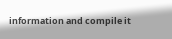information and compile it